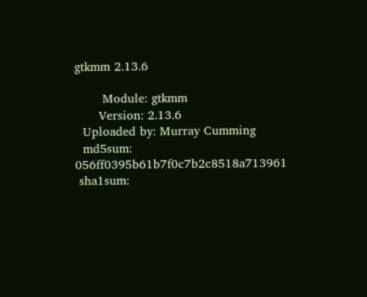gtkmm 2.13.6

       Module: gtkmm
      Version: 2.13.6
  Uploaded by: Murray Cumming
  md5sum: 056ff0395b61b7f0c7b2c8518a713961
 sha1sum: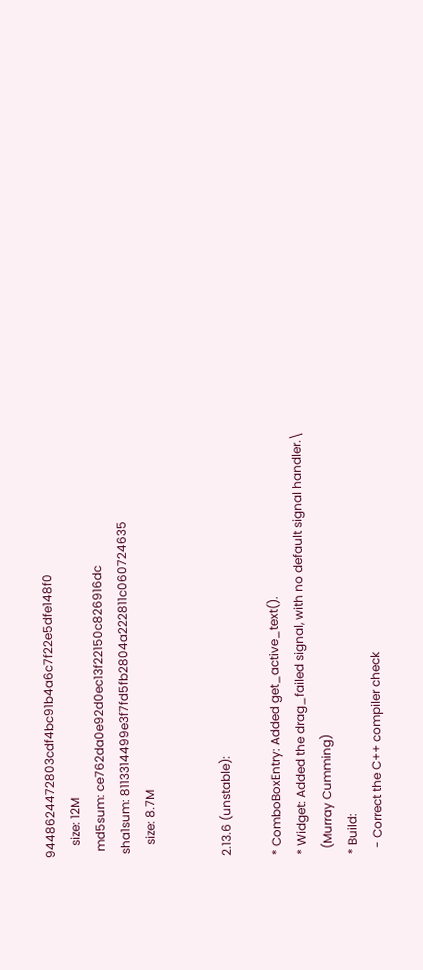9448624472803cdf4bc91b4a6c7f22e5dfe148f0
    size: 12M
  md5sum: ce762da0e92d0ec13f22150c826916dc
 sha1sum: 8113314499e3f7fd5fb2804a222811c060724635
    size: 8.7M


2.13.6 (unstable):

* ComboBoxEntry: Added get_active_text().
* Widget: Added the drag_failed signal, with no default signal handler.\
  (Murray Cumming)
* Build:
  - Correct the C++ compiler check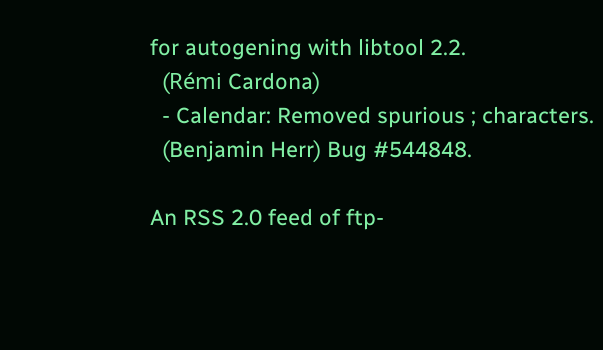for autogening with libtool 2.2.
  (Rémi Cardona)
  - Calendar: Removed spurious ; characters.
  (Benjamin Herr) Bug #544848.

An RSS 2.0 feed of ftp-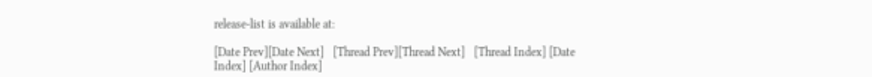release-list is available at:

[Date Prev][Date Next]   [Thread Prev][Thread Next]   [Thread Index] [Date Index] [Author Index]